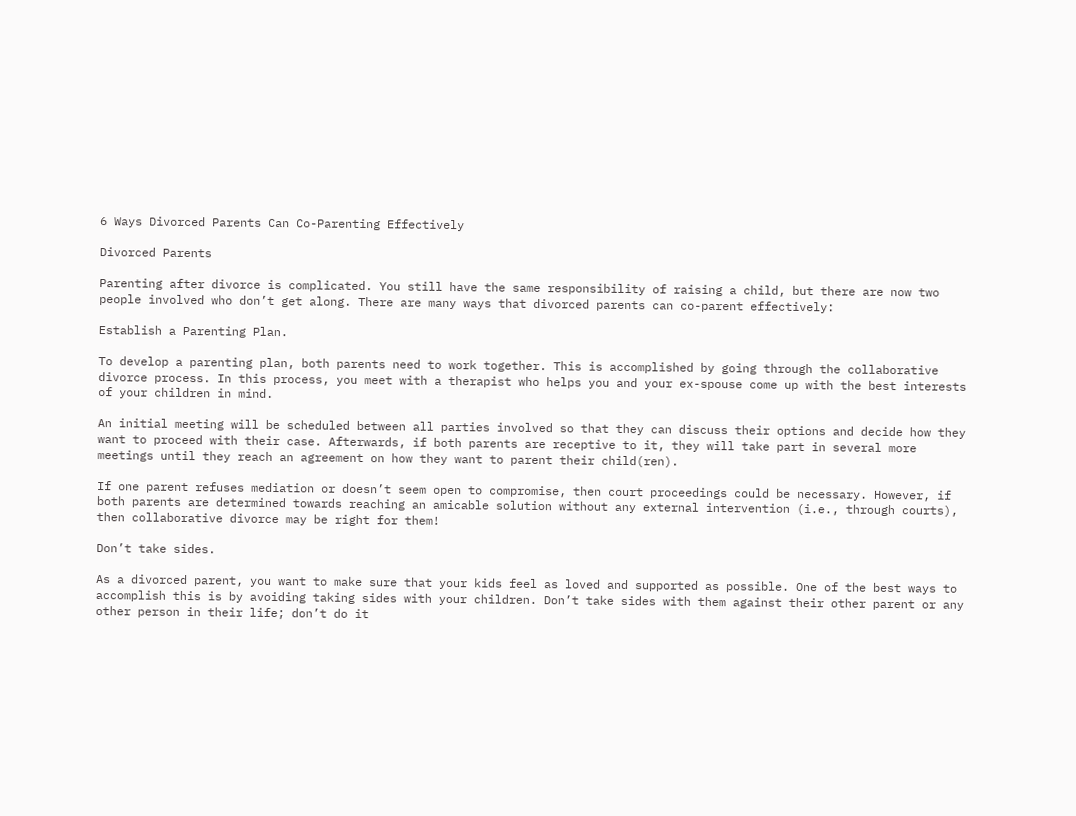6 Ways Divorced Parents Can Co-Parenting Effectively

Divorced Parents

Parenting after divorce is complicated. You still have the same responsibility of raising a child, but there are now two people involved who don’t get along. There are many ways that divorced parents can co-parent effectively:

Establish a Parenting Plan.

To develop a parenting plan, both parents need to work together. This is accomplished by going through the collaborative divorce process. In this process, you meet with a therapist who helps you and your ex-spouse come up with the best interests of your children in mind.

An initial meeting will be scheduled between all parties involved so that they can discuss their options and decide how they want to proceed with their case. Afterwards, if both parents are receptive to it, they will take part in several more meetings until they reach an agreement on how they want to parent their child(ren).

If one parent refuses mediation or doesn’t seem open to compromise, then court proceedings could be necessary. However, if both parents are determined towards reaching an amicable solution without any external intervention (i.e., through courts), then collaborative divorce may be right for them!

Don’t take sides.

As a divorced parent, you want to make sure that your kids feel as loved and supported as possible. One of the best ways to accomplish this is by avoiding taking sides with your children. Don’t take sides with them against their other parent or any other person in their life; don’t do it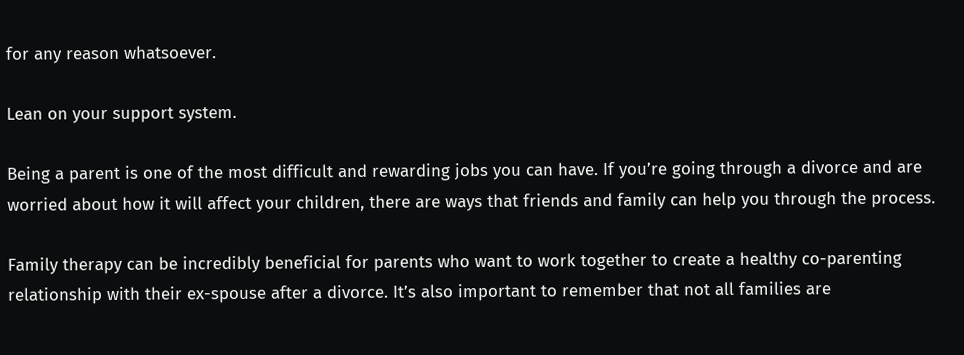for any reason whatsoever.

Lean on your support system.

Being a parent is one of the most difficult and rewarding jobs you can have. If you’re going through a divorce and are worried about how it will affect your children, there are ways that friends and family can help you through the process.

Family therapy can be incredibly beneficial for parents who want to work together to create a healthy co-parenting relationship with their ex-spouse after a divorce. It’s also important to remember that not all families are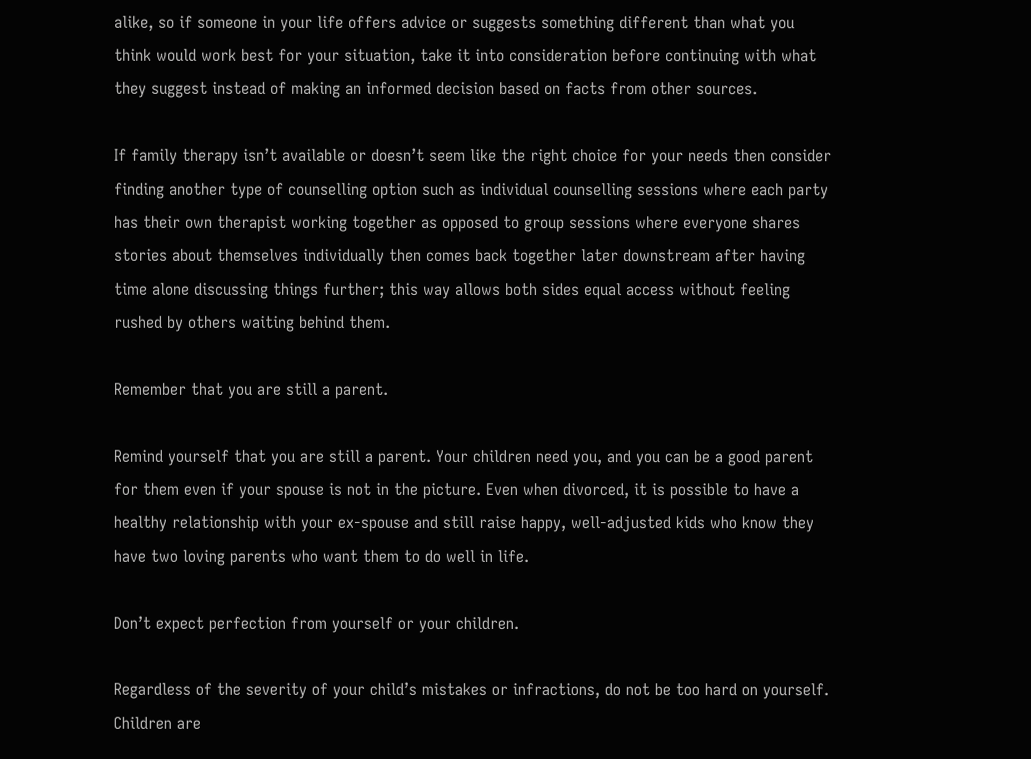alike, so if someone in your life offers advice or suggests something different than what you think would work best for your situation, take it into consideration before continuing with what they suggest instead of making an informed decision based on facts from other sources.

If family therapy isn’t available or doesn’t seem like the right choice for your needs then consider finding another type of counselling option such as individual counselling sessions where each party has their own therapist working together as opposed to group sessions where everyone shares stories about themselves individually then comes back together later downstream after having time alone discussing things further; this way allows both sides equal access without feeling rushed by others waiting behind them.

Remember that you are still a parent.

Remind yourself that you are still a parent. Your children need you, and you can be a good parent for them even if your spouse is not in the picture. Even when divorced, it is possible to have a healthy relationship with your ex-spouse and still raise happy, well-adjusted kids who know they have two loving parents who want them to do well in life.

Don’t expect perfection from yourself or your children.

Regardless of the severity of your child’s mistakes or infractions, do not be too hard on yourself. Children are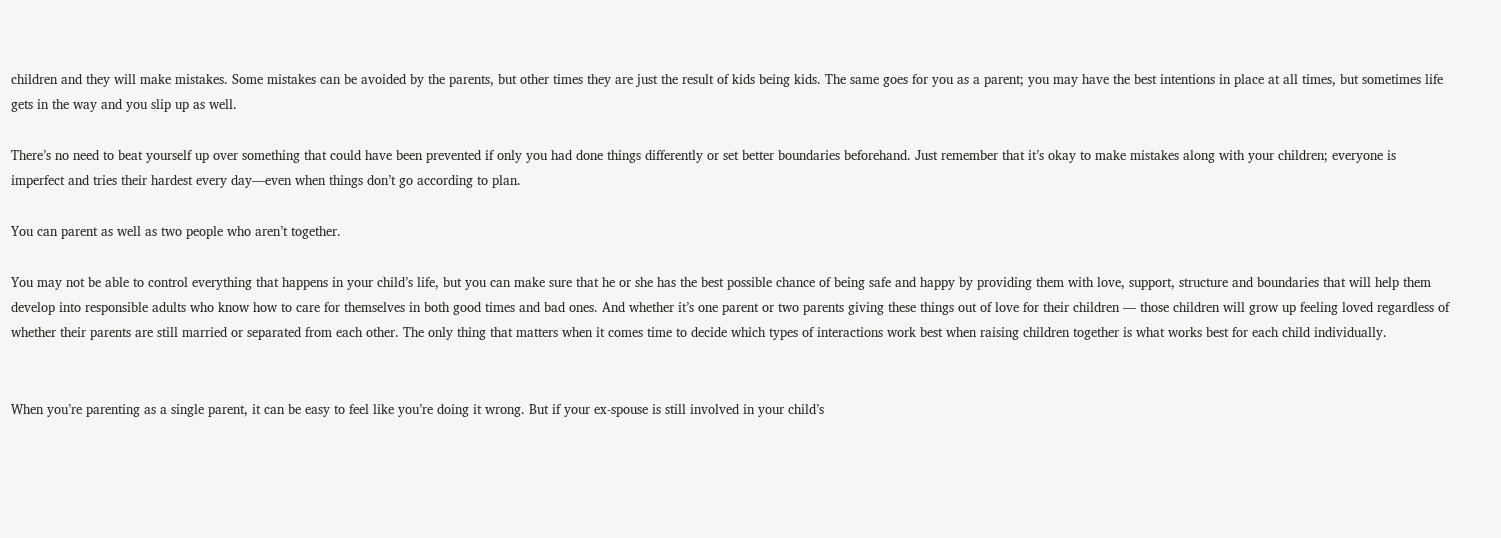children and they will make mistakes. Some mistakes can be avoided by the parents, but other times they are just the result of kids being kids. The same goes for you as a parent; you may have the best intentions in place at all times, but sometimes life gets in the way and you slip up as well.

There’s no need to beat yourself up over something that could have been prevented if only you had done things differently or set better boundaries beforehand. Just remember that it’s okay to make mistakes along with your children; everyone is imperfect and tries their hardest every day—even when things don’t go according to plan.

You can parent as well as two people who aren’t together.

You may not be able to control everything that happens in your child’s life, but you can make sure that he or she has the best possible chance of being safe and happy by providing them with love, support, structure and boundaries that will help them develop into responsible adults who know how to care for themselves in both good times and bad ones. And whether it’s one parent or two parents giving these things out of love for their children — those children will grow up feeling loved regardless of whether their parents are still married or separated from each other. The only thing that matters when it comes time to decide which types of interactions work best when raising children together is what works best for each child individually.


When you’re parenting as a single parent, it can be easy to feel like you’re doing it wrong. But if your ex-spouse is still involved in your child’s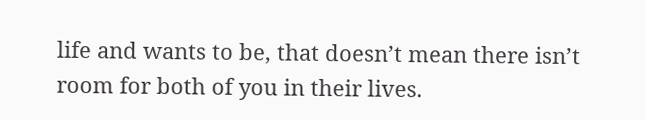life and wants to be, that doesn’t mean there isn’t room for both of you in their lives.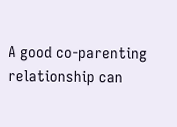A good co-parenting relationship can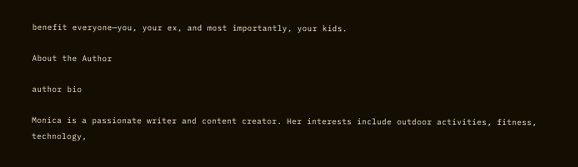benefit everyone—you, your ex, and most importantly, your kids.

About the Author

author bio

Monica is a passionate writer and content creator. Her interests include outdoor activities, fitness, technology,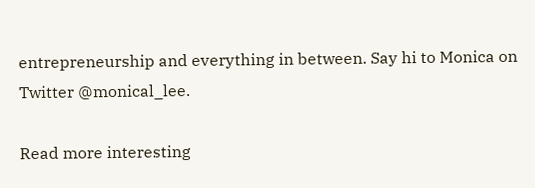entrepreneurship and everything in between. Say hi to Monica on Twitter @monical_lee.

Read more interesting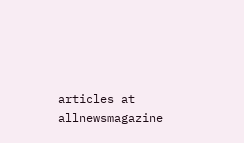articles at allnewsmagazine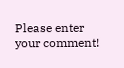Please enter your comment!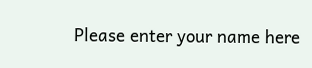Please enter your name here